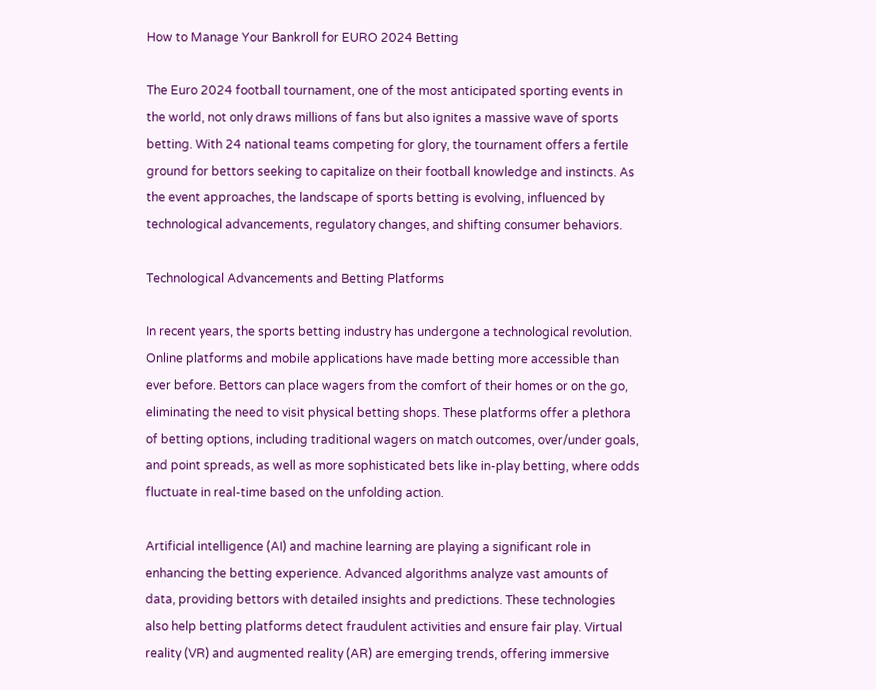How to Manage Your Bankroll for EURO 2024 Betting

The Euro 2024 football tournament, one of the most anticipated sporting events in the world, not only draws millions of fans but also ignites a massive wave of sports betting. With 24 national teams competing for glory, the tournament offers a fertile ground for bettors seeking to capitalize on their football knowledge and instincts. As the event approaches, the landscape of sports betting is evolving, influenced by technological advancements, regulatory changes, and shifting consumer behaviors.

Technological Advancements and Betting Platforms

In recent years, the sports betting industry has undergone a technological revolution. Online platforms and mobile applications have made betting more accessible than ever before. Bettors can place wagers from the comfort of their homes or on the go, eliminating the need to visit physical betting shops. These platforms offer a plethora of betting options, including traditional wagers on match outcomes, over/under goals, and point spreads, as well as more sophisticated bets like in-play betting, where odds fluctuate in real-time based on the unfolding action.

Artificial intelligence (AI) and machine learning are playing a significant role in enhancing the betting experience. Advanced algorithms analyze vast amounts of data, providing bettors with detailed insights and predictions. These technologies also help betting platforms detect fraudulent activities and ensure fair play. Virtual reality (VR) and augmented reality (AR) are emerging trends, offering immersive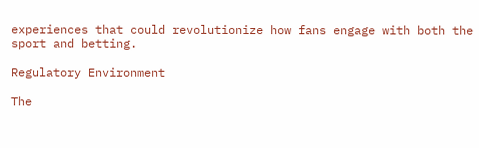experiences that could revolutionize how fans engage with both the sport and betting.

Regulatory Environment

The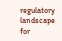regulatory landscape for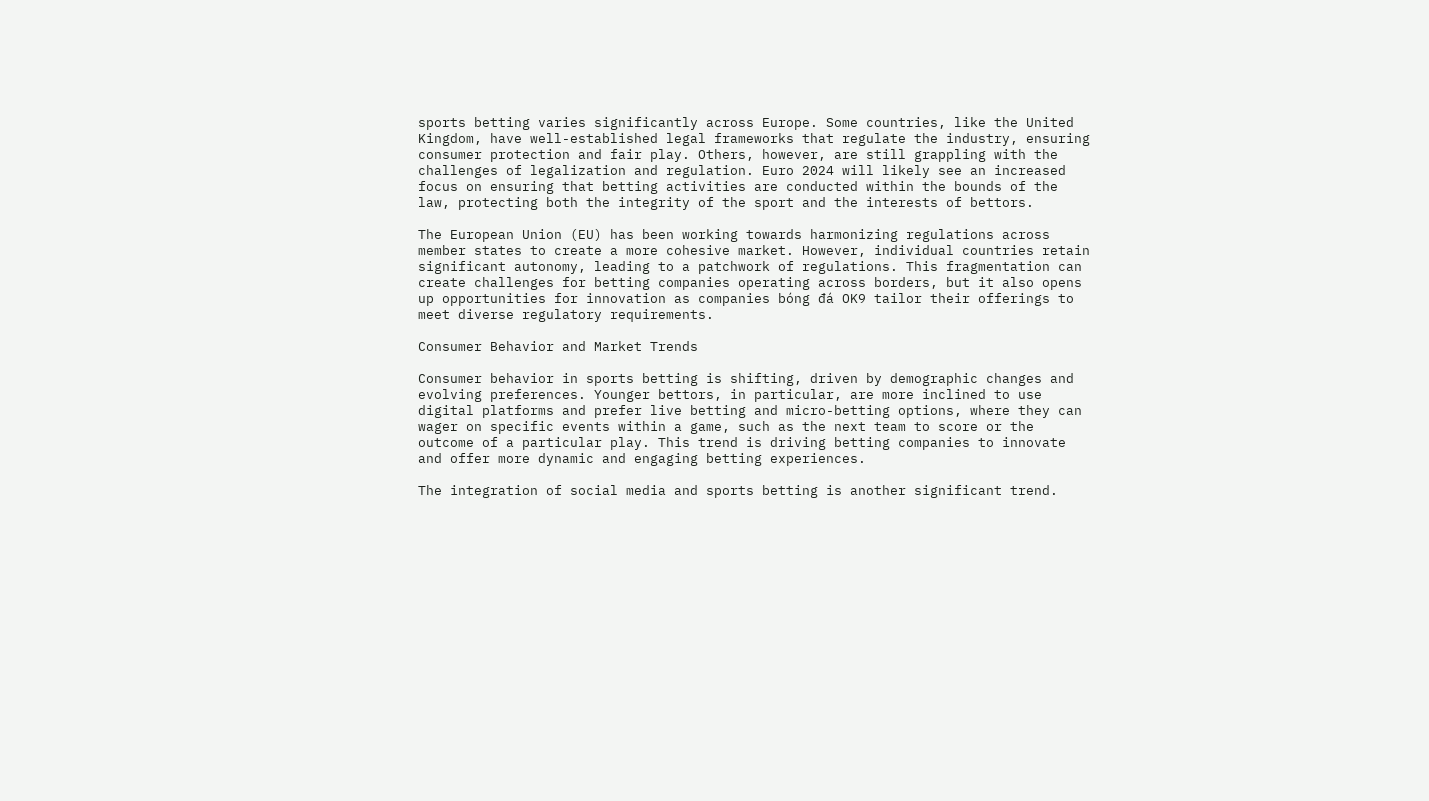sports betting varies significantly across Europe. Some countries, like the United Kingdom, have well-established legal frameworks that regulate the industry, ensuring consumer protection and fair play. Others, however, are still grappling with the challenges of legalization and regulation. Euro 2024 will likely see an increased focus on ensuring that betting activities are conducted within the bounds of the law, protecting both the integrity of the sport and the interests of bettors.

The European Union (EU) has been working towards harmonizing regulations across member states to create a more cohesive market. However, individual countries retain significant autonomy, leading to a patchwork of regulations. This fragmentation can create challenges for betting companies operating across borders, but it also opens up opportunities for innovation as companies bóng đá OK9 tailor their offerings to meet diverse regulatory requirements.

Consumer Behavior and Market Trends

Consumer behavior in sports betting is shifting, driven by demographic changes and evolving preferences. Younger bettors, in particular, are more inclined to use digital platforms and prefer live betting and micro-betting options, where they can wager on specific events within a game, such as the next team to score or the outcome of a particular play. This trend is driving betting companies to innovate and offer more dynamic and engaging betting experiences.

The integration of social media and sports betting is another significant trend.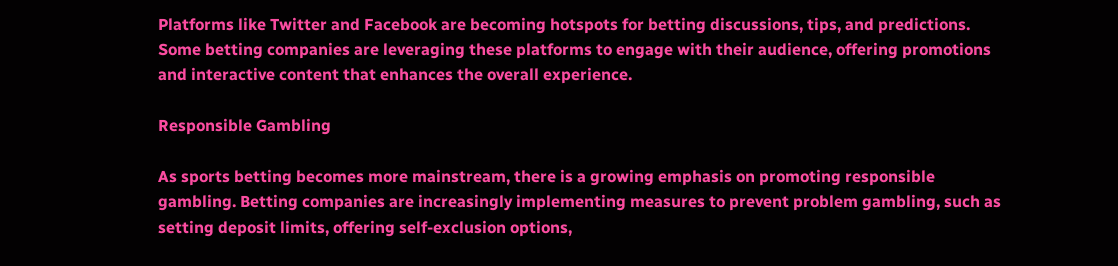Platforms like Twitter and Facebook are becoming hotspots for betting discussions, tips, and predictions. Some betting companies are leveraging these platforms to engage with their audience, offering promotions and interactive content that enhances the overall experience.

Responsible Gambling

As sports betting becomes more mainstream, there is a growing emphasis on promoting responsible gambling. Betting companies are increasingly implementing measures to prevent problem gambling, such as setting deposit limits, offering self-exclusion options,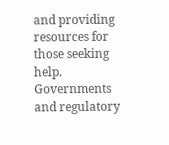and providing resources for those seeking help. Governments and regulatory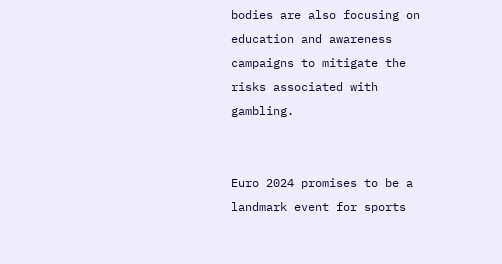bodies are also focusing on education and awareness campaigns to mitigate the risks associated with gambling.


Euro 2024 promises to be a landmark event for sports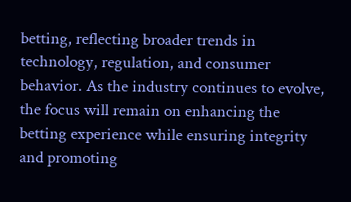betting, reflecting broader trends in technology, regulation, and consumer behavior. As the industry continues to evolve, the focus will remain on enhancing the betting experience while ensuring integrity and promoting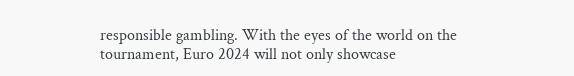responsible gambling. With the eyes of the world on the tournament, Euro 2024 will not only showcase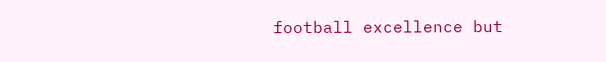football excellence but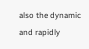also the dynamic and rapidly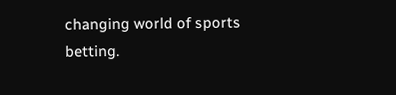changing world of sports betting.